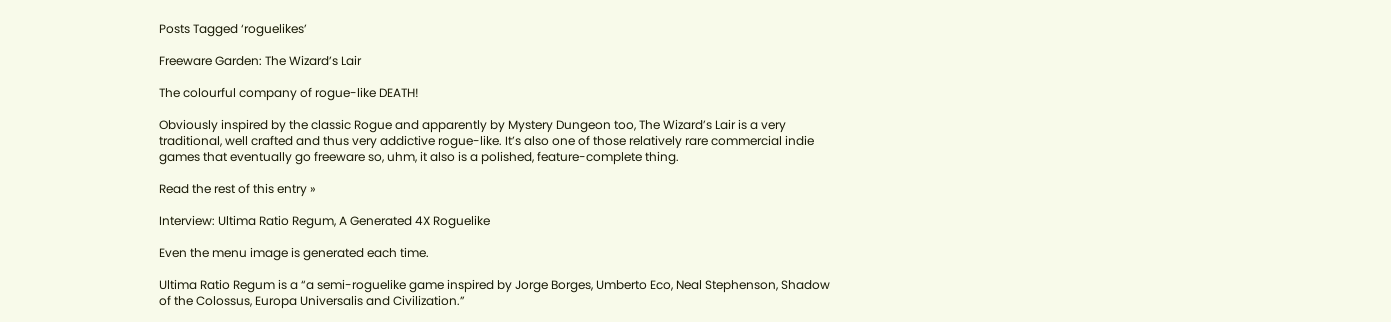Posts Tagged ‘roguelikes’

Freeware Garden: The Wizard’s Lair

The colourful company of rogue-like DEATH!

Obviously inspired by the classic Rogue and apparently by Mystery Dungeon too, The Wizard’s Lair is a very traditional, well crafted and thus very addictive rogue-like. It’s also one of those relatively rare commercial indie games that eventually go freeware so, uhm, it also is a polished, feature-complete thing.

Read the rest of this entry »

Interview: Ultima Ratio Regum, A Generated 4X Roguelike

Even the menu image is generated each time.

Ultima Ratio Regum is a “a semi-roguelike game inspired by Jorge Borges, Umberto Eco, Neal Stephenson, Shadow of the Colossus, Europa Universalis and Civilization.”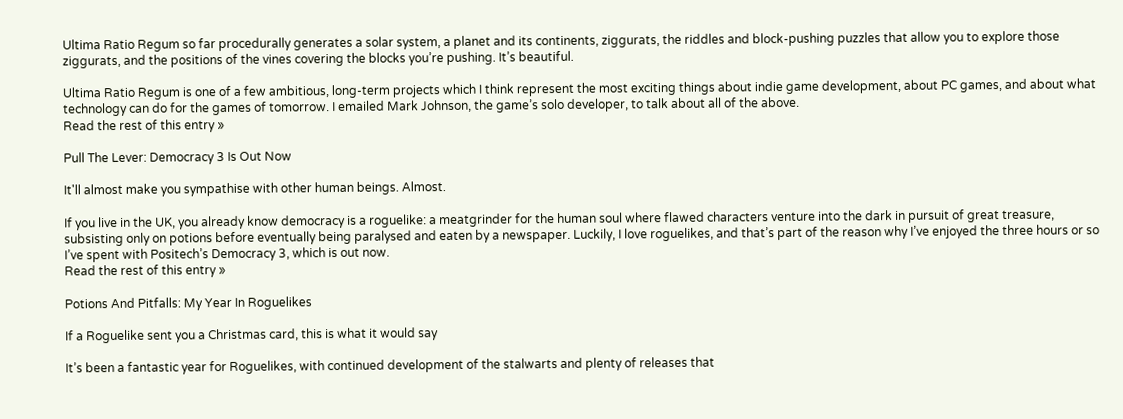Ultima Ratio Regum so far procedurally generates a solar system, a planet and its continents, ziggurats, the riddles and block-pushing puzzles that allow you to explore those ziggurats, and the positions of the vines covering the blocks you’re pushing. It’s beautiful.

Ultima Ratio Regum is one of a few ambitious, long-term projects which I think represent the most exciting things about indie game development, about PC games, and about what technology can do for the games of tomorrow. I emailed Mark Johnson, the game’s solo developer, to talk about all of the above.
Read the rest of this entry »

Pull The Lever: Democracy 3 Is Out Now

It'll almost make you sympathise with other human beings. Almost.

If you live in the UK, you already know democracy is a roguelike: a meatgrinder for the human soul where flawed characters venture into the dark in pursuit of great treasure, subsisting only on potions before eventually being paralysed and eaten by a newspaper. Luckily, I love roguelikes, and that’s part of the reason why I’ve enjoyed the three hours or so I’ve spent with Positech’s Democracy 3, which is out now.
Read the rest of this entry »

Potions And Pitfalls: My Year In Roguelikes

If a Roguelike sent you a Christmas card, this is what it would say

It’s been a fantastic year for Roguelikes, with continued development of the stalwarts and plenty of releases that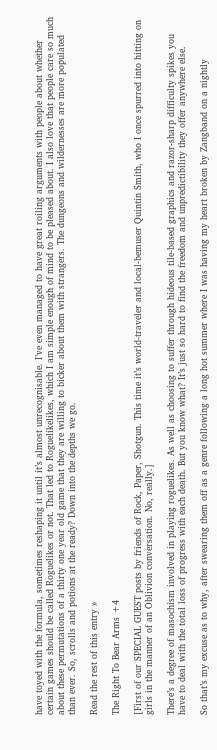have toyed with the formula, sometimes reshaping it until it’s almost unrecognisable. I’ve even managed to have great roiling arguments with people about whether certain games should be called Roguelikes or not. That led to Roguelikelikes, which I am simple enough of mind to be pleased about. I also love that people care so much about these permutations of a thirty one year old game that they are willing to bicker about them with strangers. The dungeons and wildernesses are more populated than ever. So, scrolls and potions at the ready? Down into the depths we go.

Read the rest of this entry »

The Right To Bear Arms +4

[First of our SPECIAL GUEST posts by friends of Rock, Paper, Shotgun. This time it’s world-traveler and local-bemuser Quintin Smith, who I once spurred into hitting on girls in the manner of an Oblivion conversation. No, really.]

There’s a degree of masochism involved in playing roguelikes. As well as choosing to suffer through hideous tile-based graphics and razor-sharp difficulty spikes you have to deal with the total loss of progress with each death. But you know what? It’s just so hard to find the freedom and unpredictibility they offer anywhere else.

So that’s my excuse as to why, after swearing them off as a genre following a long hot summer where I was having my heart broken by Zangband on a nightly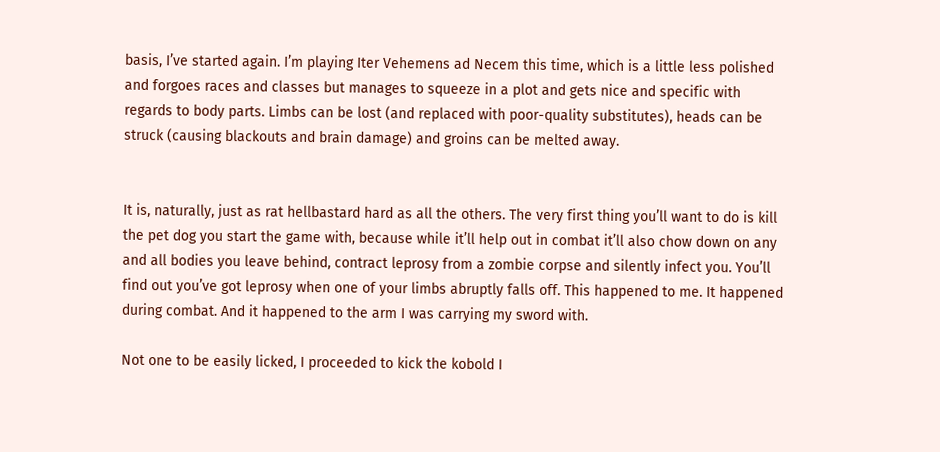basis, I’ve started again. I’m playing Iter Vehemens ad Necem this time, which is a little less polished and forgoes races and classes but manages to squeeze in a plot and gets nice and specific with regards to body parts. Limbs can be lost (and replaced with poor-quality substitutes), heads can be struck (causing blackouts and brain damage) and groins can be melted away.


It is, naturally, just as rat hellbastard hard as all the others. The very first thing you’ll want to do is kill the pet dog you start the game with, because while it’ll help out in combat it’ll also chow down on any and all bodies you leave behind, contract leprosy from a zombie corpse and silently infect you. You’ll find out you’ve got leprosy when one of your limbs abruptly falls off. This happened to me. It happened during combat. And it happened to the arm I was carrying my sword with.

Not one to be easily licked, I proceeded to kick the kobold I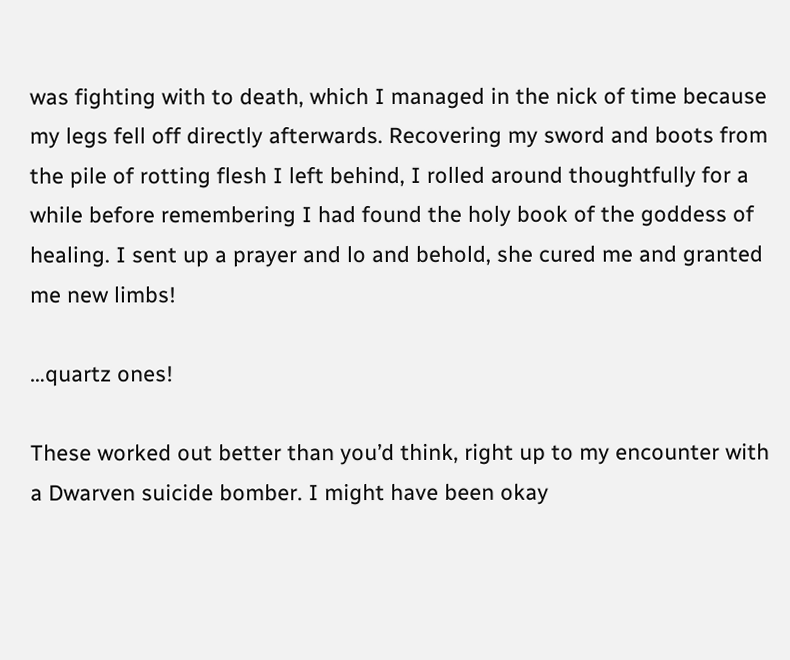was fighting with to death, which I managed in the nick of time because my legs fell off directly afterwards. Recovering my sword and boots from the pile of rotting flesh I left behind, I rolled around thoughtfully for a while before remembering I had found the holy book of the goddess of healing. I sent up a prayer and lo and behold, she cured me and granted me new limbs!

…quartz ones!

These worked out better than you’d think, right up to my encounter with a Dwarven suicide bomber. I might have been okay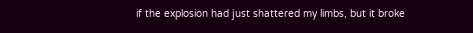if the explosion had just shattered my limbs, but it broke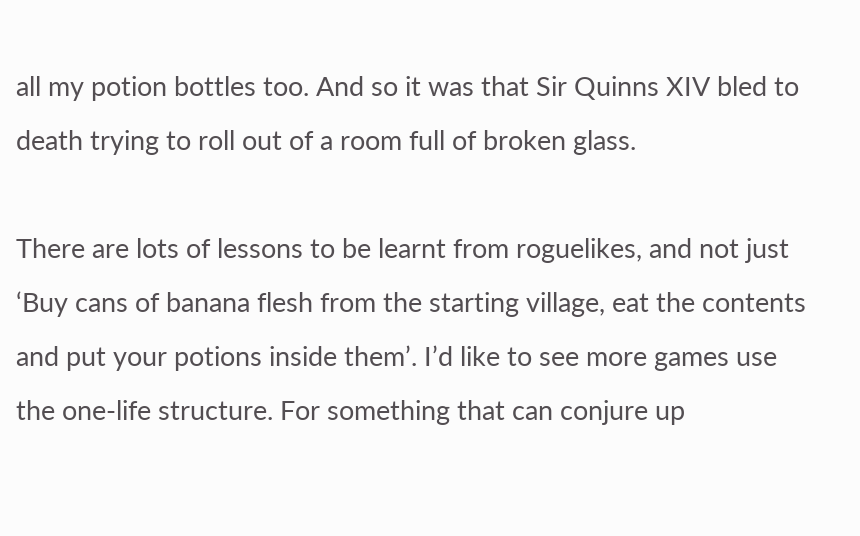all my potion bottles too. And so it was that Sir Quinns XIV bled to death trying to roll out of a room full of broken glass.

There are lots of lessons to be learnt from roguelikes, and not just ‘Buy cans of banana flesh from the starting village, eat the contents and put your potions inside them’. I’d like to see more games use the one-life structure. For something that can conjure up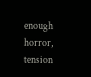enough horror, tension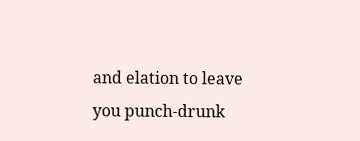and elation to leave you punch-drunk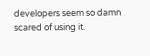developers seem so damn scared of using it.